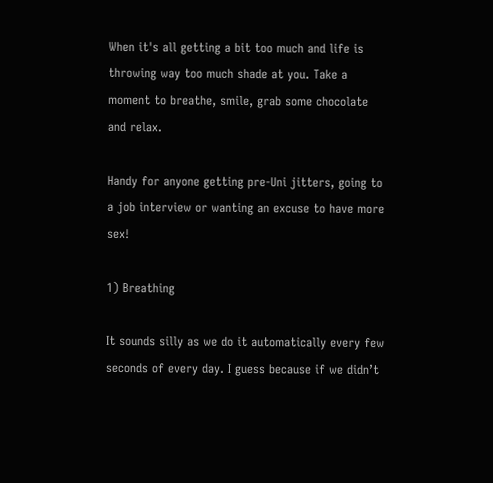When it's all getting a bit too much and life is throwing way too much shade at you. Take a moment to breathe, smile, grab some chocolate and relax.

Handy for anyone getting pre-Uni jitters, going to a job interview or wanting an excuse to have more sex!

1) Breathing

It sounds silly as we do it automatically every few seconds of every day. I guess because if we didn’t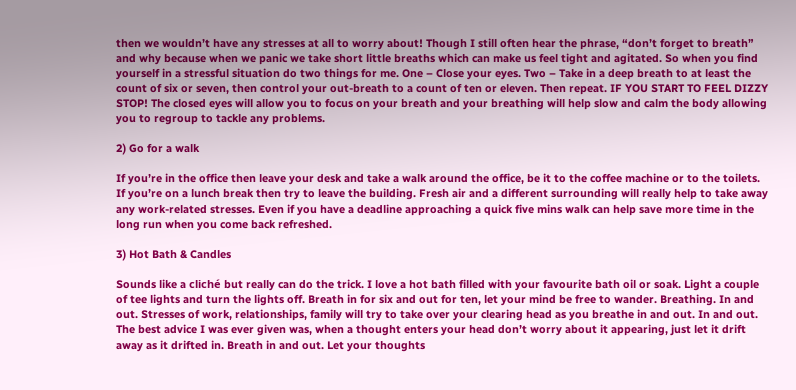then we wouldn’t have any stresses at all to worry about! Though I still often hear the phrase, “don’t forget to breath” and why because when we panic we take short little breaths which can make us feel tight and agitated. So when you find yourself in a stressful situation do two things for me. One – Close your eyes. Two – Take in a deep breath to at least the count of six or seven, then control your out-breath to a count of ten or eleven. Then repeat. IF YOU START TO FEEL DIZZY STOP! The closed eyes will allow you to focus on your breath and your breathing will help slow and calm the body allowing you to regroup to tackle any problems.

2) Go for a walk

If you’re in the office then leave your desk and take a walk around the office, be it to the coffee machine or to the toilets. If you’re on a lunch break then try to leave the building. Fresh air and a different surrounding will really help to take away any work-related stresses. Even if you have a deadline approaching a quick five mins walk can help save more time in the long run when you come back refreshed.

3) Hot Bath & Candles

Sounds like a cliché but really can do the trick. I love a hot bath filled with your favourite bath oil or soak. Light a couple of tee lights and turn the lights off. Breath in for six and out for ten, let your mind be free to wander. Breathing. In and out. Stresses of work, relationships, family will try to take over your clearing head as you breathe in and out. In and out. The best advice I was ever given was, when a thought enters your head don’t worry about it appearing, just let it drift away as it drifted in. Breath in and out. Let your thoughts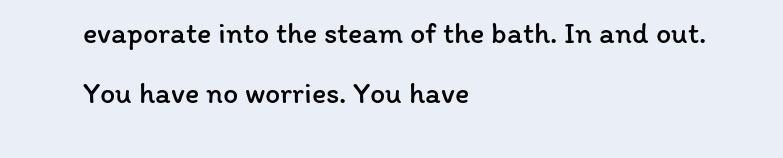evaporate into the steam of the bath. In and out. You have no worries. You have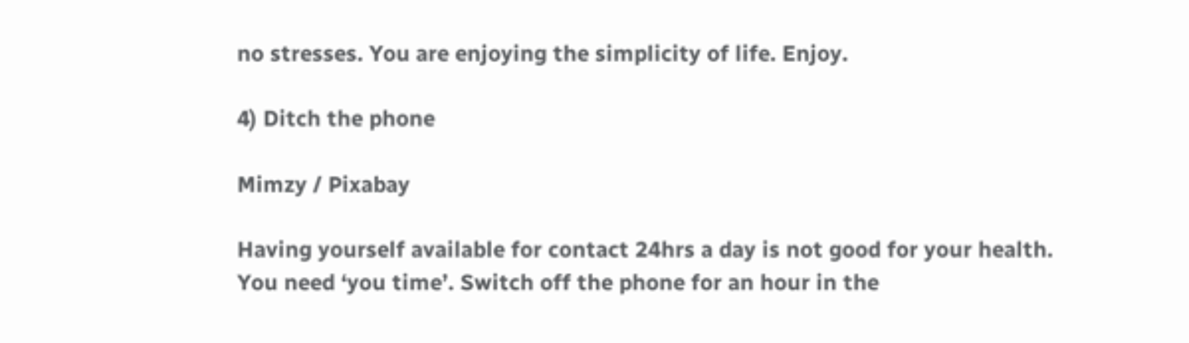no stresses. You are enjoying the simplicity of life. Enjoy.

4) Ditch the phone

Mimzy / Pixabay

Having yourself available for contact 24hrs a day is not good for your health. You need ‘you time’. Switch off the phone for an hour in the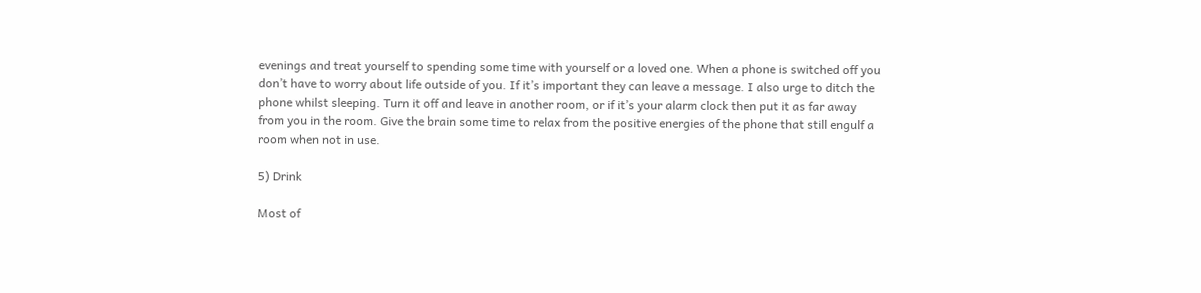evenings and treat yourself to spending some time with yourself or a loved one. When a phone is switched off you don’t have to worry about life outside of you. If it’s important they can leave a message. I also urge to ditch the phone whilst sleeping. Turn it off and leave in another room, or if it’s your alarm clock then put it as far away from you in the room. Give the brain some time to relax from the positive energies of the phone that still engulf a room when not in use.

5) Drink

Most of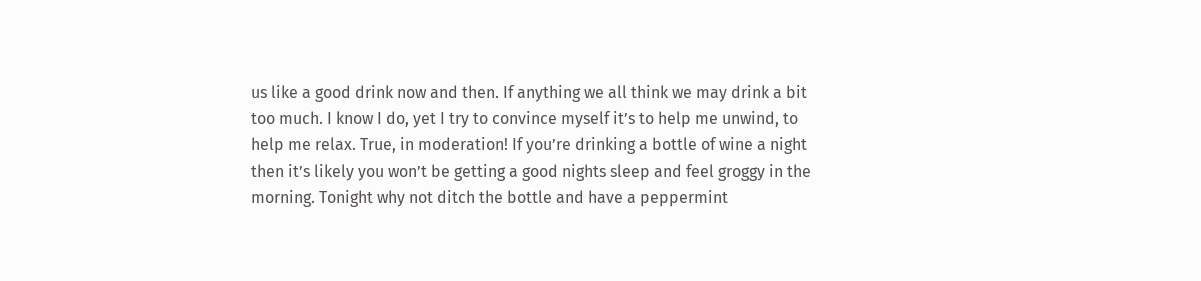us like a good drink now and then. If anything we all think we may drink a bit too much. I know I do, yet I try to convince myself it’s to help me unwind, to help me relax. True, in moderation! If you’re drinking a bottle of wine a night then it’s likely you won’t be getting a good nights sleep and feel groggy in the morning. Tonight why not ditch the bottle and have a peppermint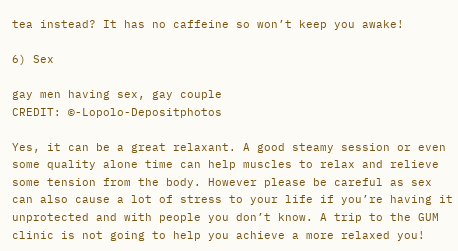tea instead? It has no caffeine so won’t keep you awake!

6) Sex

gay men having sex, gay couple
CREDIT: ©-Lopolo-Depositphotos

Yes, it can be a great relaxant. A good steamy session or even some quality alone time can help muscles to relax and relieve some tension from the body. However please be careful as sex can also cause a lot of stress to your life if you’re having it unprotected and with people you don’t know. A trip to the GUM clinic is not going to help you achieve a more relaxed you!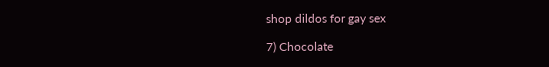shop dildos for gay sex

7) Chocolate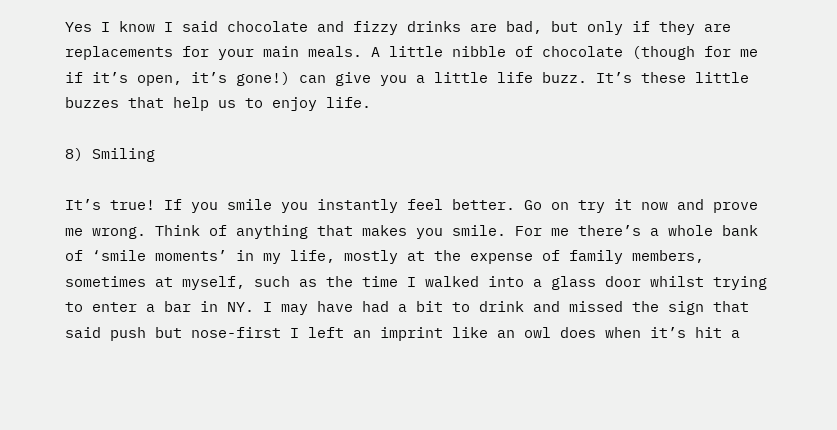Yes I know I said chocolate and fizzy drinks are bad, but only if they are replacements for your main meals. A little nibble of chocolate (though for me if it’s open, it’s gone!) can give you a little life buzz. It’s these little buzzes that help us to enjoy life.

8) Smiling

It’s true! If you smile you instantly feel better. Go on try it now and prove me wrong. Think of anything that makes you smile. For me there’s a whole bank of ‘smile moments’ in my life, mostly at the expense of family members, sometimes at myself, such as the time I walked into a glass door whilst trying to enter a bar in NY. I may have had a bit to drink and missed the sign that said push but nose-first I left an imprint like an owl does when it’s hit a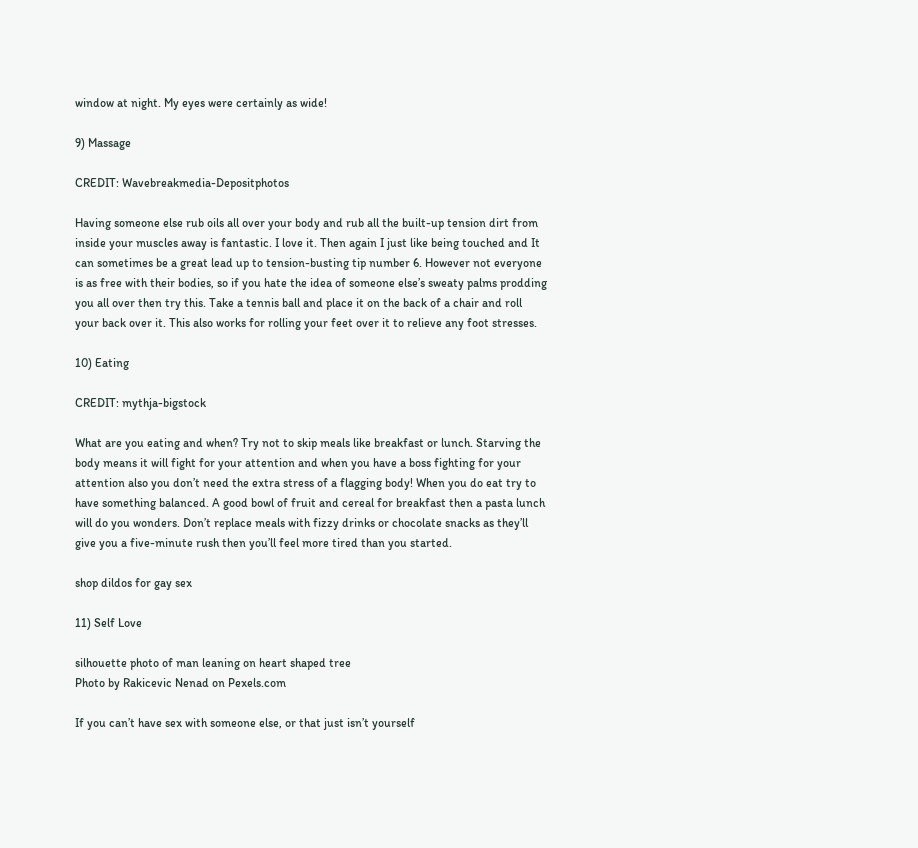window at night. My eyes were certainly as wide!

9) Massage

CREDIT: Wavebreakmedia-Depositphotos

Having someone else rub oils all over your body and rub all the built-up tension dirt from inside your muscles away is fantastic. I love it. Then again I just like being touched and It can sometimes be a great lead up to tension-busting tip number 6. However not everyone is as free with their bodies, so if you hate the idea of someone else’s sweaty palms prodding you all over then try this. Take a tennis ball and place it on the back of a chair and roll your back over it. This also works for rolling your feet over it to relieve any foot stresses.

10) Eating

CREDIT: mythja-bigstock

What are you eating and when? Try not to skip meals like breakfast or lunch. Starving the body means it will fight for your attention and when you have a boss fighting for your attention also you don’t need the extra stress of a flagging body! When you do eat try to have something balanced. A good bowl of fruit and cereal for breakfast then a pasta lunch will do you wonders. Don’t replace meals with fizzy drinks or chocolate snacks as they’ll give you a five-minute rush then you’ll feel more tired than you started.

shop dildos for gay sex

11) Self Love

silhouette photo of man leaning on heart shaped tree
Photo by Rakicevic Nenad on Pexels.com

If you can’t have sex with someone else, or that just isn’t yourself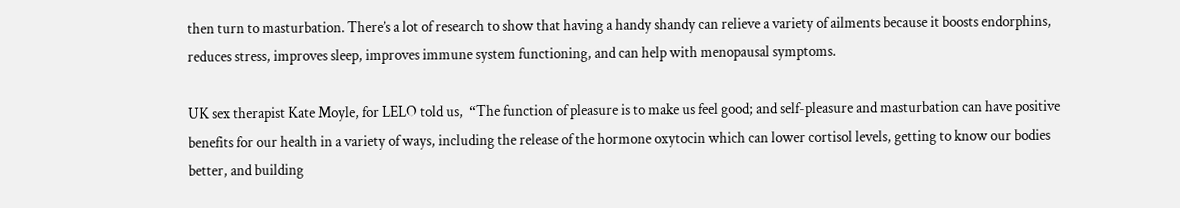then turn to masturbation. There’s a lot of research to show that having a handy shandy can relieve a variety of ailments because it boosts endorphins, reduces stress, improves sleep, improves immune system functioning, and can help with menopausal symptoms.

UK sex therapist Kate Moyle, for LELO told us,  “The function of pleasure is to make us feel good; and self-pleasure and masturbation can have positive benefits for our health in a variety of ways, including the release of the hormone oxytocin which can lower cortisol levels, getting to know our bodies better, and building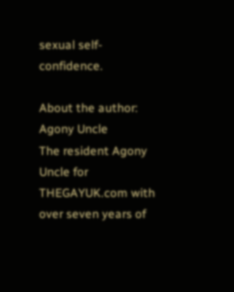sexual self-confidence.

About the author: Agony Uncle
The resident Agony Uncle for THEGAYUK.com with over seven years of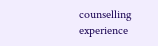counselling experience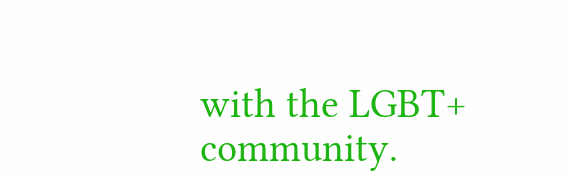with the LGBT+ community.